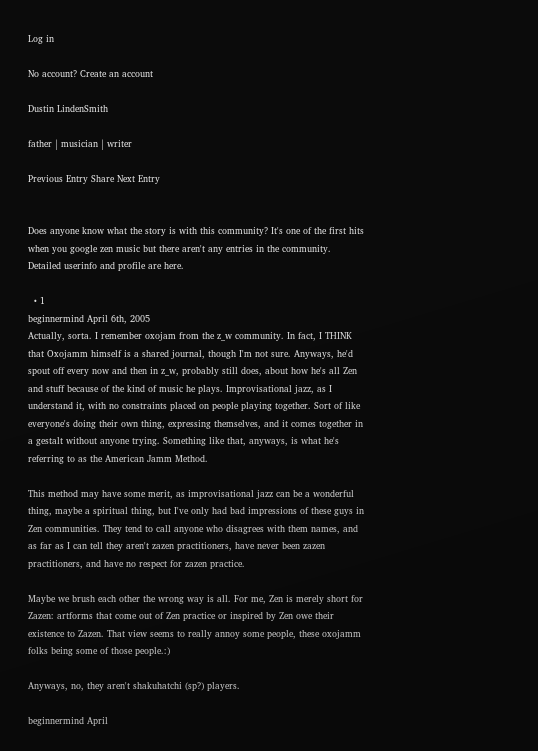Log in

No account? Create an account

Dustin LindenSmith

father | musician | writer

Previous Entry Share Next Entry


Does anyone know what the story is with this community? It's one of the first hits when you google zen music but there aren't any entries in the community. Detailed userinfo and profile are here.

  • 1
beginnermind April 6th, 2005
Actually, sorta. I remember oxojam from the z_w community. In fact, I THINK that Oxojamm himself is a shared journal, though I'm not sure. Anyways, he'd spout off every now and then in z_w, probably still does, about how he's all Zen and stuff because of the kind of music he plays. Improvisational jazz, as I understand it, with no constraints placed on people playing together. Sort of like everyone's doing their own thing, expressing themselves, and it comes together in a gestalt without anyone trying. Something like that, anyways, is what he's referring to as the American Jamm Method.

This method may have some merit, as improvisational jazz can be a wonderful thing, maybe a spiritual thing, but I've only had bad impressions of these guys in Zen communities. They tend to call anyone who disagrees with them names, and as far as I can tell they aren't zazen practitioners, have never been zazen practitioners, and have no respect for zazen practice.

Maybe we brush each other the wrong way is all. For me, Zen is merely short for Zazen: artforms that come out of Zen practice or inspired by Zen owe their existence to Zazen. That view seems to really annoy some people, these oxojamm folks being some of those people.:)

Anyways, no, they aren't shakuhatchi (sp?) players.

beginnermind April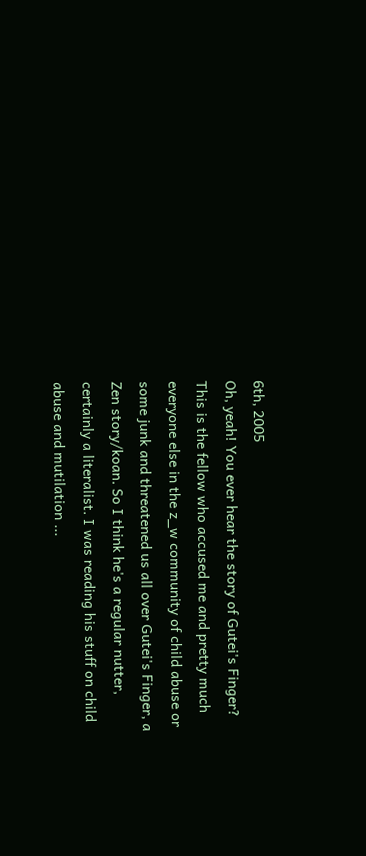6th, 2005
Oh, yeah! You ever hear the story of Gutei's Finger? This is the fellow who accused me and pretty much everyone else in the z_w community of child abuse or some junk and threatened us all over Gutei's Finger, a Zen story/koan. So I think he's a regular nutter, certainly a literalist. I was reading his stuff on child abuse and mutilation ...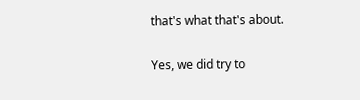that's what that's about.

Yes, we did try to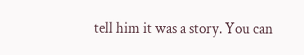tell him it was a story. You can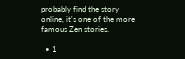probably find the story online, it's one of the more famous Zen stories.

  • 1